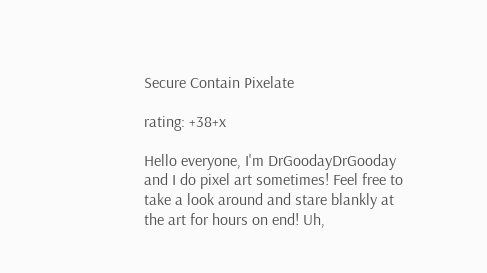Secure Contain Pixelate

rating: +38+x

Hello everyone, I'm DrGoodayDrGooday and I do pixel art sometimes! Feel free to take a look around and stare blankly at the art for hours on end! Uh,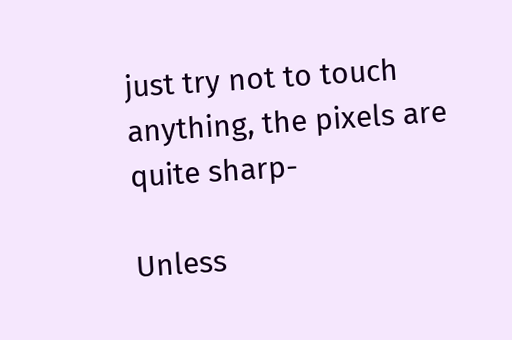just try not to touch anything, the pixels are quite sharp-

Unless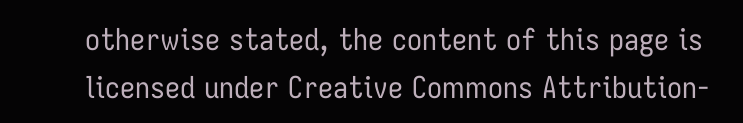otherwise stated, the content of this page is licensed under Creative Commons Attribution-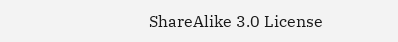ShareAlike 3.0 License